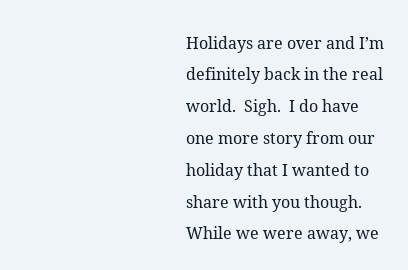Holidays are over and I’m definitely back in the real world.  Sigh.  I do have one more story from our holiday that I wanted to share with you though.  While we were away, we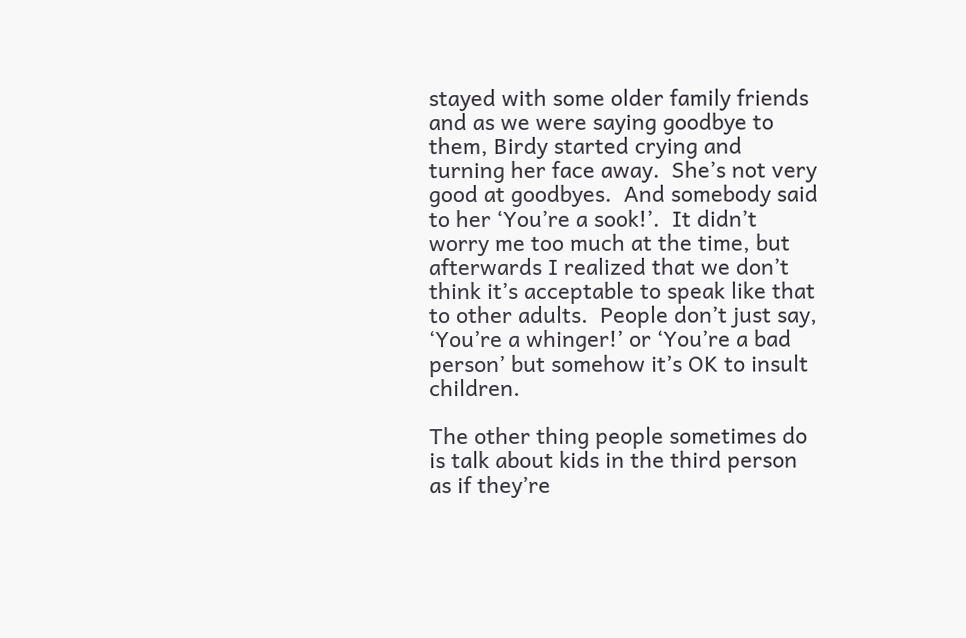stayed with some older family friends and as we were saying goodbye to them, Birdy started crying and turning her face away.  She’s not very good at goodbyes.  And somebody said to her ‘You’re a sook!’.  It didn’t worry me too much at the time, but afterwards I realized that we don’t think it’s acceptable to speak like that to other adults.  People don’t just say, ‘You’re a whinger!’ or ‘You’re a bad person’ but somehow it’s OK to insult children.

The other thing people sometimes do is talk about kids in the third person as if they’re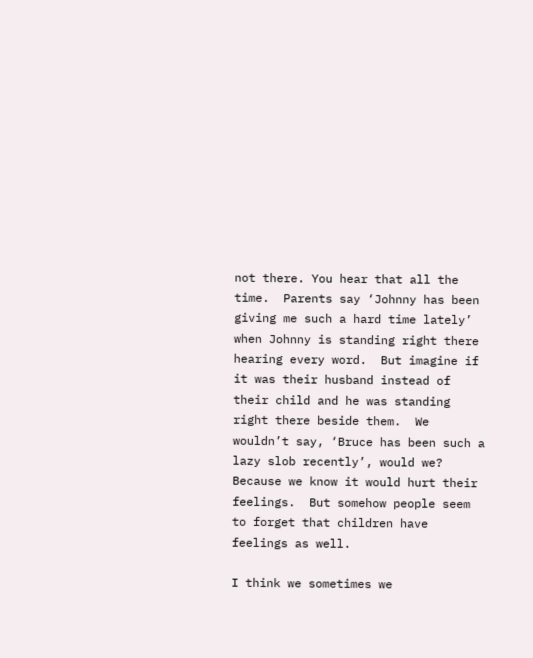not there. You hear that all the time.  Parents say ‘Johnny has been giving me such a hard time lately’ when Johnny is standing right there hearing every word.  But imagine if it was their husband instead of their child and he was standing right there beside them.  We wouldn’t say, ‘Bruce has been such a lazy slob recently’, would we?  Because we know it would hurt their feelings.  But somehow people seem to forget that children have feelings as well.

I think we sometimes we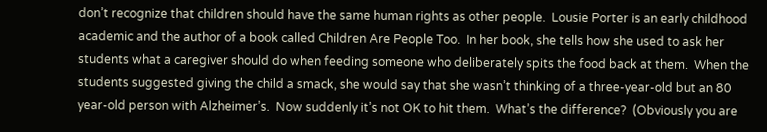don’t recognize that children should have the same human rights as other people.  Lousie Porter is an early childhood academic and the author of a book called Children Are People Too.  In her book, she tells how she used to ask her students what a caregiver should do when feeding someone who deliberately spits the food back at them.  When the students suggested giving the child a smack, she would say that she wasn’t thinking of a three-year-old but an 80 year-old person with Alzheimer’s.  Now suddenly it’s not OK to hit them.  What’s the difference?  (Obviously you are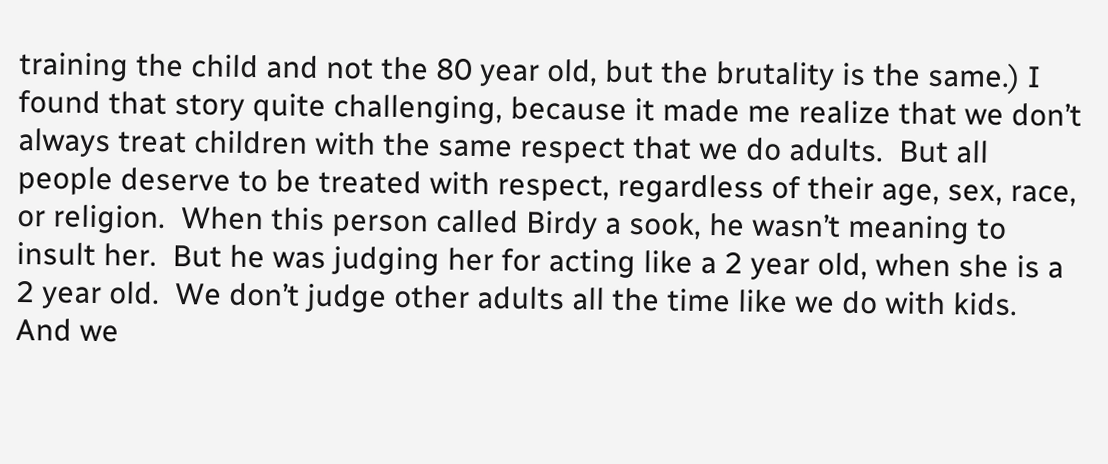training the child and not the 80 year old, but the brutality is the same.) I found that story quite challenging, because it made me realize that we don’t always treat children with the same respect that we do adults.  But all people deserve to be treated with respect, regardless of their age, sex, race, or religion.  When this person called Birdy a sook, he wasn’t meaning to insult her.  But he was judging her for acting like a 2 year old, when she is a 2 year old.  We don’t judge other adults all the time like we do with kids.  And we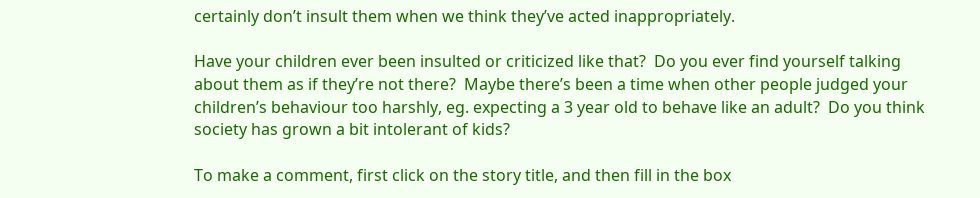certainly don’t insult them when we think they’ve acted inappropriately.

Have your children ever been insulted or criticized like that?  Do you ever find yourself talking about them as if they’re not there?  Maybe there’s been a time when other people judged your children’s behaviour too harshly, eg. expecting a 3 year old to behave like an adult?  Do you think society has grown a bit intolerant of kids?

To make a comment, first click on the story title, and then fill in the box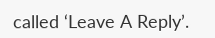called ‘Leave A Reply’.